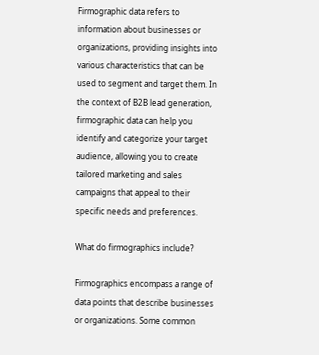Firmographic data refers to information about businesses or organizations, providing insights into various characteristics that can be used to segment and target them. In the context of B2B lead generation, firmographic data can help you identify and categorize your target audience, allowing you to create tailored marketing and sales campaigns that appeal to their specific needs and preferences.

What do firmographics include?

Firmographics encompass a range of data points that describe businesses or organizations. Some common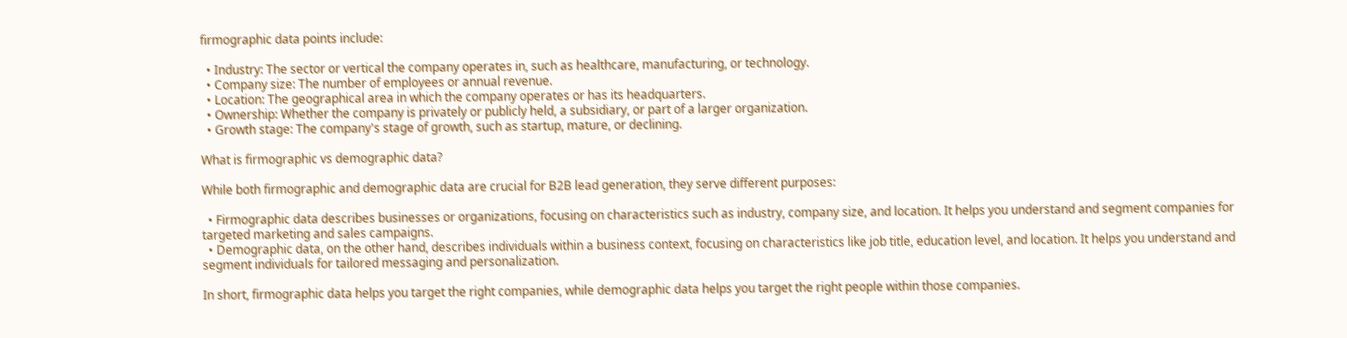firmographic data points include:

  • Industry: The sector or vertical the company operates in, such as healthcare, manufacturing, or technology.
  • Company size: The number of employees or annual revenue.
  • Location: The geographical area in which the company operates or has its headquarters.
  • Ownership: Whether the company is privately or publicly held, a subsidiary, or part of a larger organization.
  • Growth stage: The company's stage of growth, such as startup, mature, or declining.

What is firmographic vs demographic data?

While both firmographic and demographic data are crucial for B2B lead generation, they serve different purposes:

  • Firmographic data describes businesses or organizations, focusing on characteristics such as industry, company size, and location. It helps you understand and segment companies for targeted marketing and sales campaigns.
  • Demographic data, on the other hand, describes individuals within a business context, focusing on characteristics like job title, education level, and location. It helps you understand and segment individuals for tailored messaging and personalization.

In short, firmographic data helps you target the right companies, while demographic data helps you target the right people within those companies.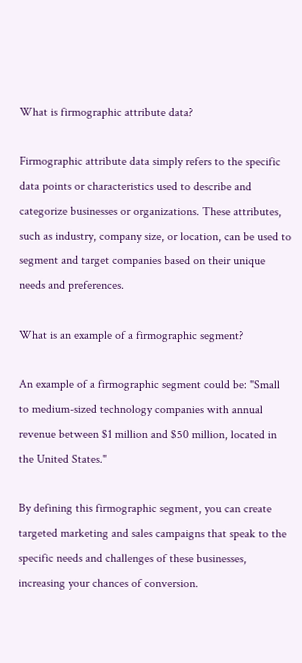What is firmographic attribute data?

Firmographic attribute data simply refers to the specific data points or characteristics used to describe and categorize businesses or organizations. These attributes, such as industry, company size, or location, can be used to segment and target companies based on their unique needs and preferences.

What is an example of a firmographic segment?

An example of a firmographic segment could be: "Small to medium-sized technology companies with annual revenue between $1 million and $50 million, located in the United States."

By defining this firmographic segment, you can create targeted marketing and sales campaigns that speak to the specific needs and challenges of these businesses, increasing your chances of conversion.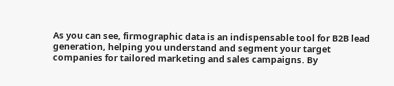As you can see, firmographic data is an indispensable tool for B2B lead generation, helping you understand and segment your target companies for tailored marketing and sales campaigns. By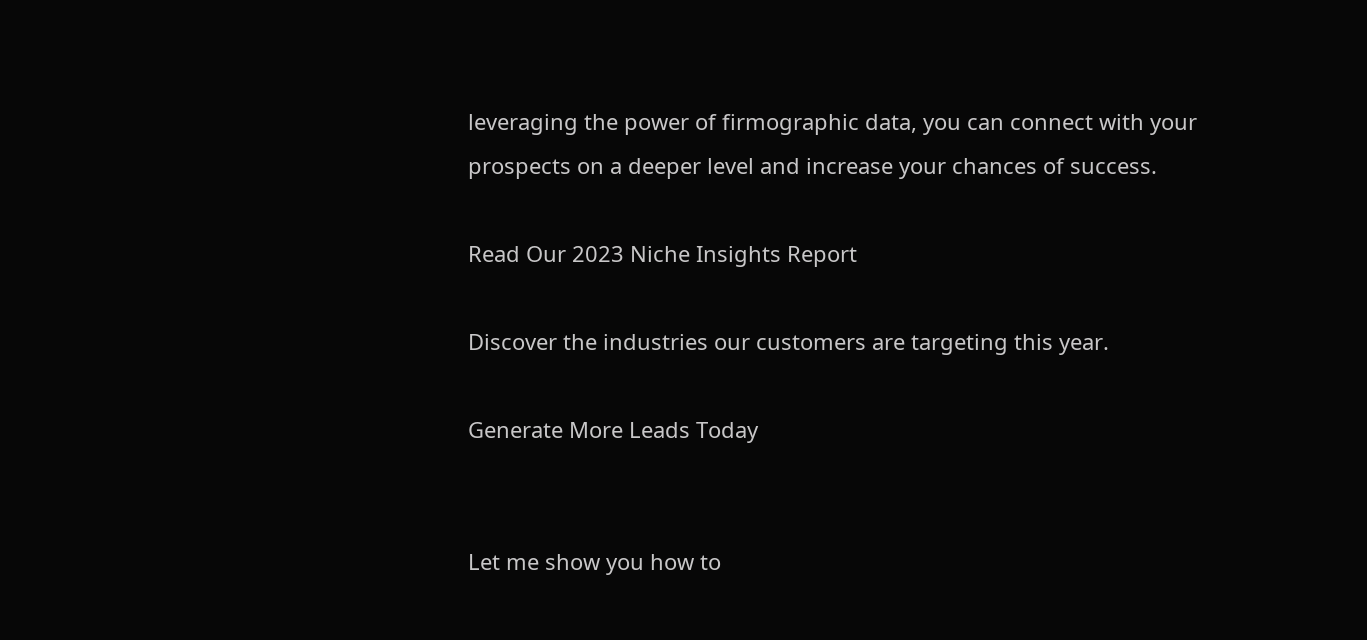leveraging the power of firmographic data, you can connect with your prospects on a deeper level and increase your chances of success.

Read Our 2023 Niche Insights Report

Discover the industries our customers are targeting this year.

Generate More Leads Today


Let me show you how to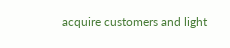acquire customers and light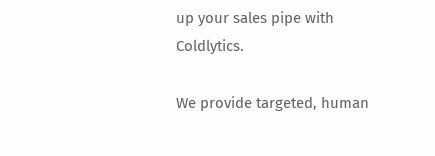up your sales pipe with Coldlytics.

We provide targeted, human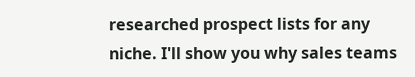researched prospect lists for any niche. I'll show you why sales teams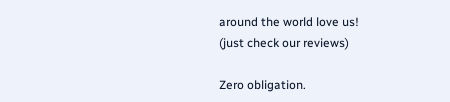around the world love us!
(just check our reviews)

Zero obligation.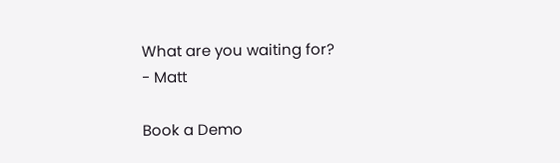What are you waiting for?
- Matt

Book a Demo